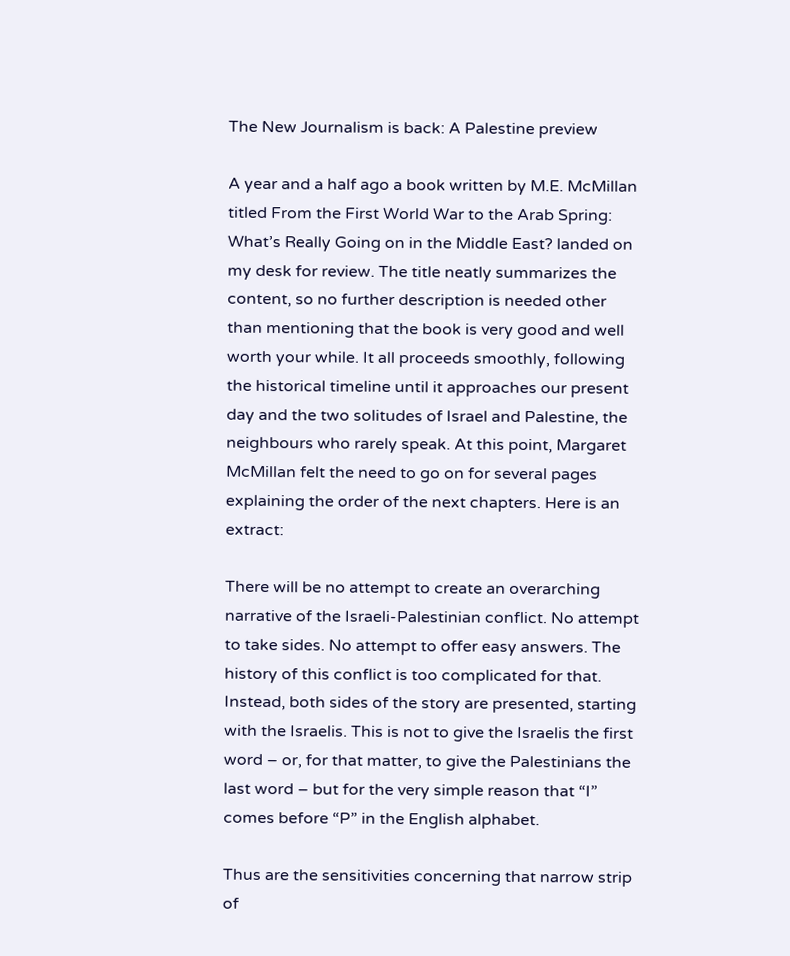The New Journalism is back: A Palestine preview

A year and a half ago a book written by M.E. McMillan titled From the First World War to the Arab Spring: What’s Really Going on in the Middle East? landed on my desk for review. The title neatly summarizes the content, so no further description is needed other than mentioning that the book is very good and well worth your while. It all proceeds smoothly, following the historical timeline until it approaches our present day and the two solitudes of Israel and Palestine, the neighbours who rarely speak. At this point, Margaret McMillan felt the need to go on for several pages explaining the order of the next chapters. Here is an extract:

There will be no attempt to create an overarching narrative of the Israeli-Palestinian conflict. No attempt to take sides. No attempt to offer easy answers. The history of this conflict is too complicated for that. Instead, both sides of the story are presented, starting with the Israelis. This is not to give the Israelis the first word – or, for that matter, to give the Palestinians the last word – but for the very simple reason that “I” comes before “P” in the English alphabet.

Thus are the sensitivities concerning that narrow strip of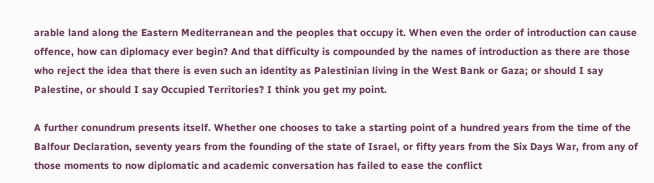arable land along the Eastern Mediterranean and the peoples that occupy it. When even the order of introduction can cause offence, how can diplomacy ever begin? And that difficulty is compounded by the names of introduction as there are those who reject the idea that there is even such an identity as Palestinian living in the West Bank or Gaza; or should I say Palestine, or should I say Occupied Territories? I think you get my point.

A further conundrum presents itself. Whether one chooses to take a starting point of a hundred years from the time of the Balfour Declaration, seventy years from the founding of the state of Israel, or fifty years from the Six Days War, from any of those moments to now diplomatic and academic conversation has failed to ease the conflict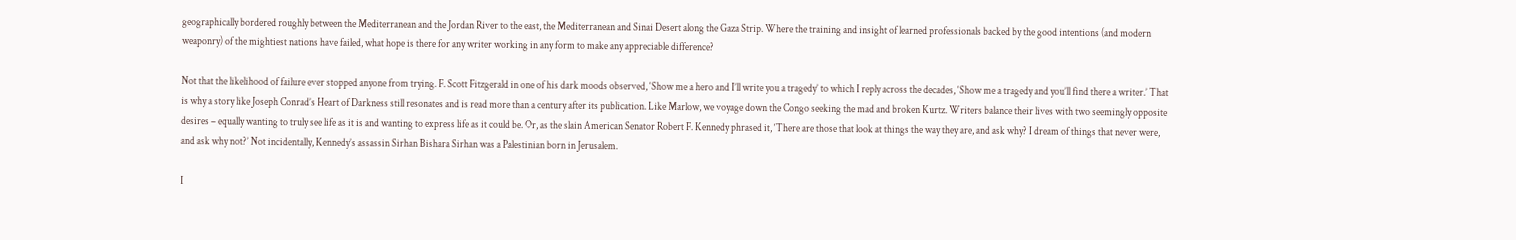geographically bordered roughly between the Mediterranean and the Jordan River to the east, the Mediterranean and Sinai Desert along the Gaza Strip. Where the training and insight of learned professionals backed by the good intentions (and modern weaponry) of the mightiest nations have failed, what hope is there for any writer working in any form to make any appreciable difference?

Not that the likelihood of failure ever stopped anyone from trying. F. Scott Fitzgerald in one of his dark moods observed, ‘Show me a hero and I’ll write you a tragedy’ to which I reply across the decades, ‘Show me a tragedy and you’ll find there a writer.’ That is why a story like Joseph Conrad’s Heart of Darkness still resonates and is read more than a century after its publication. Like Marlow, we voyage down the Congo seeking the mad and broken Kurtz. Writers balance their lives with two seemingly opposite desires – equally wanting to truly see life as it is and wanting to express life as it could be. Or, as the slain American Senator Robert F. Kennedy phrased it, ‘There are those that look at things the way they are, and ask why? I dream of things that never were, and ask why not?’ Not incidentally, Kennedy’s assassin Sirhan Bishara Sirhan was a Palestinian born in Jerusalem.

I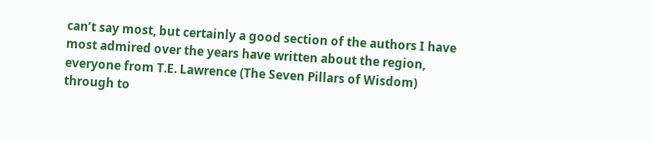can’t say most, but certainly a good section of the authors I have most admired over the years have written about the region, everyone from T.E. Lawrence (The Seven Pillars of Wisdom) through to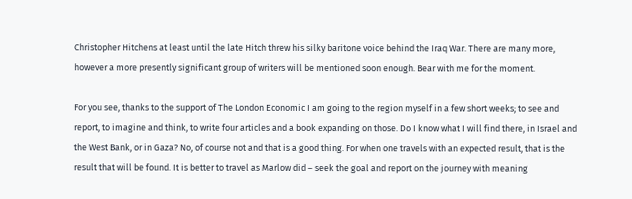Christopher Hitchens at least until the late Hitch threw his silky baritone voice behind the Iraq War. There are many more, however a more presently significant group of writers will be mentioned soon enough. Bear with me for the moment.

For you see, thanks to the support of The London Economic I am going to the region myself in a few short weeks; to see and report, to imagine and think, to write four articles and a book expanding on those. Do I know what I will find there, in Israel and the West Bank, or in Gaza? No, of course not and that is a good thing. For when one travels with an expected result, that is the result that will be found. It is better to travel as Marlow did – seek the goal and report on the journey with meaning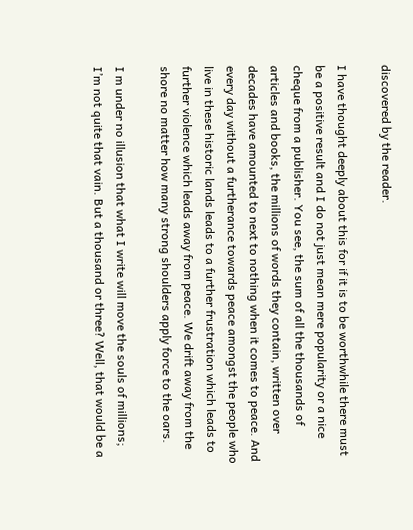discovered by the reader.

I have thought deeply about this for if it is to be worthwhile there must be a positive result and I do not just mean mere popularity or a nice cheque from a publisher. You see, the sum of all the thousands of articles and books, the millions of words they contain, written over decades have amounted to next to nothing when it comes to peace. And every day without a furtherance towards peace amongst the people who live in these historic lands leads to a further frustration which leads to further violence which leads away from peace. We drift away from the shore no matter how many strong shoulders apply force to the oars.

I m under no illusion that what I write will move the souls of millions; I’m not quite that vain. But a thousand or three? Well, that would be a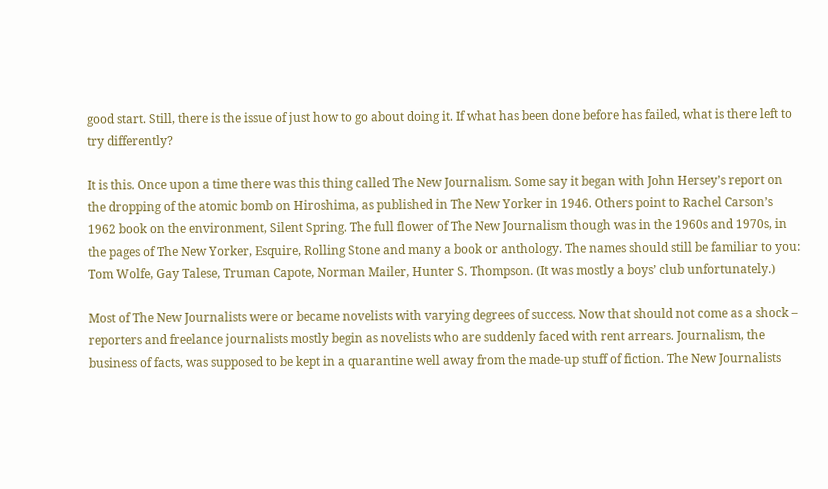good start. Still, there is the issue of just how to go about doing it. If what has been done before has failed, what is there left to try differently?

It is this. Once upon a time there was this thing called The New Journalism. Some say it began with John Hersey’s report on the dropping of the atomic bomb on Hiroshima, as published in The New Yorker in 1946. Others point to Rachel Carson’s 1962 book on the environment, Silent Spring. The full flower of The New Journalism though was in the 1960s and 1970s, in the pages of The New Yorker, Esquire, Rolling Stone and many a book or anthology. The names should still be familiar to you: Tom Wolfe, Gay Talese, Truman Capote, Norman Mailer, Hunter S. Thompson. (It was mostly a boys’ club unfortunately.)

Most of The New Journalists were or became novelists with varying degrees of success. Now that should not come as a shock – reporters and freelance journalists mostly begin as novelists who are suddenly faced with rent arrears. Journalism, the business of facts, was supposed to be kept in a quarantine well away from the made-up stuff of fiction. The New Journalists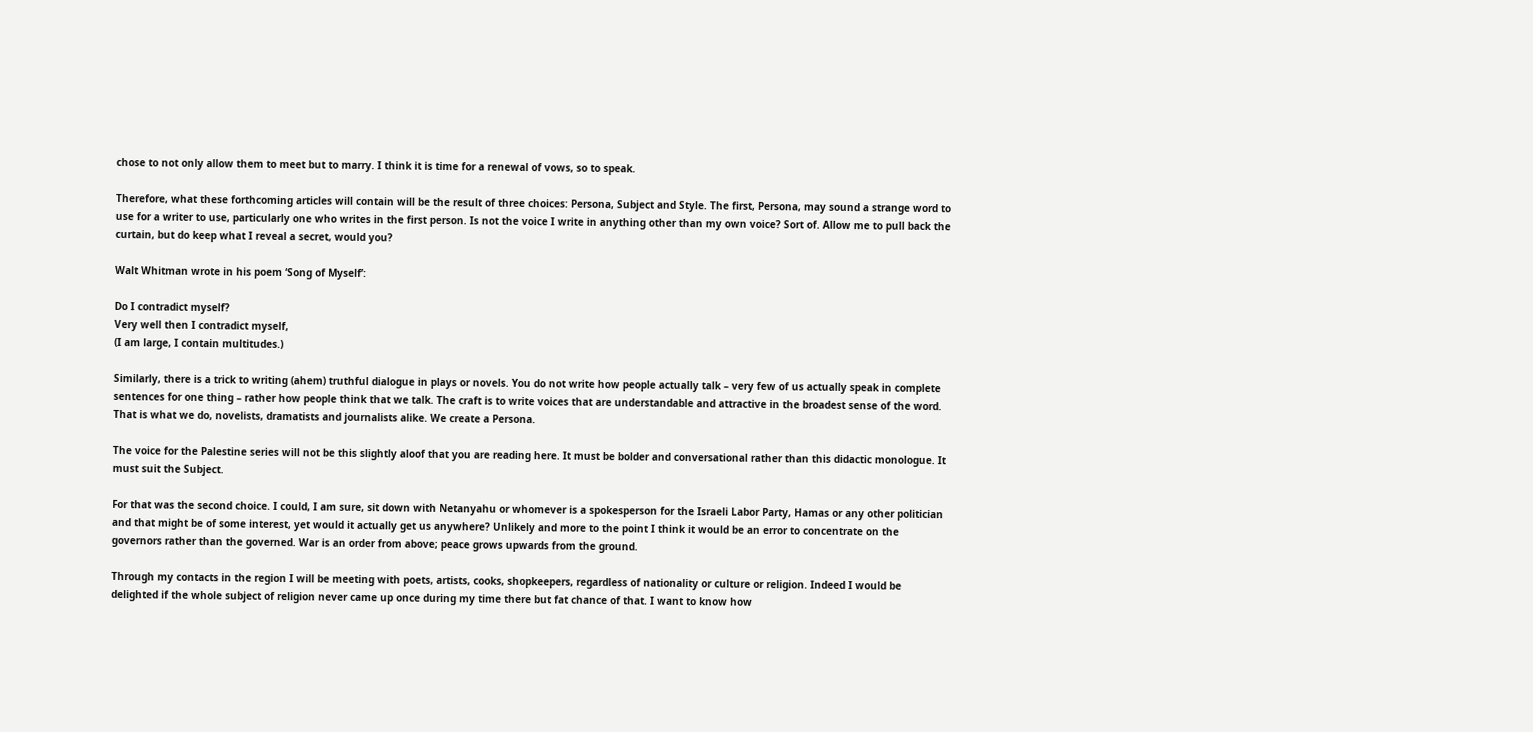chose to not only allow them to meet but to marry. I think it is time for a renewal of vows, so to speak.

Therefore, what these forthcoming articles will contain will be the result of three choices: Persona, Subject and Style. The first, Persona, may sound a strange word to use for a writer to use, particularly one who writes in the first person. Is not the voice I write in anything other than my own voice? Sort of. Allow me to pull back the curtain, but do keep what I reveal a secret, would you?

Walt Whitman wrote in his poem ‘Song of Myself’:

Do I contradict myself?
Very well then I contradict myself,
(I am large, I contain multitudes.)

Similarly, there is a trick to writing (ahem) truthful dialogue in plays or novels. You do not write how people actually talk – very few of us actually speak in complete sentences for one thing – rather how people think that we talk. The craft is to write voices that are understandable and attractive in the broadest sense of the word. That is what we do, novelists, dramatists and journalists alike. We create a Persona.

The voice for the Palestine series will not be this slightly aloof that you are reading here. It must be bolder and conversational rather than this didactic monologue. It must suit the Subject.

For that was the second choice. I could, I am sure, sit down with Netanyahu or whomever is a spokesperson for the Israeli Labor Party, Hamas or any other politician and that might be of some interest, yet would it actually get us anywhere? Unlikely and more to the point I think it would be an error to concentrate on the governors rather than the governed. War is an order from above; peace grows upwards from the ground.

Through my contacts in the region I will be meeting with poets, artists, cooks, shopkeepers, regardless of nationality or culture or religion. Indeed I would be delighted if the whole subject of religion never came up once during my time there but fat chance of that. I want to know how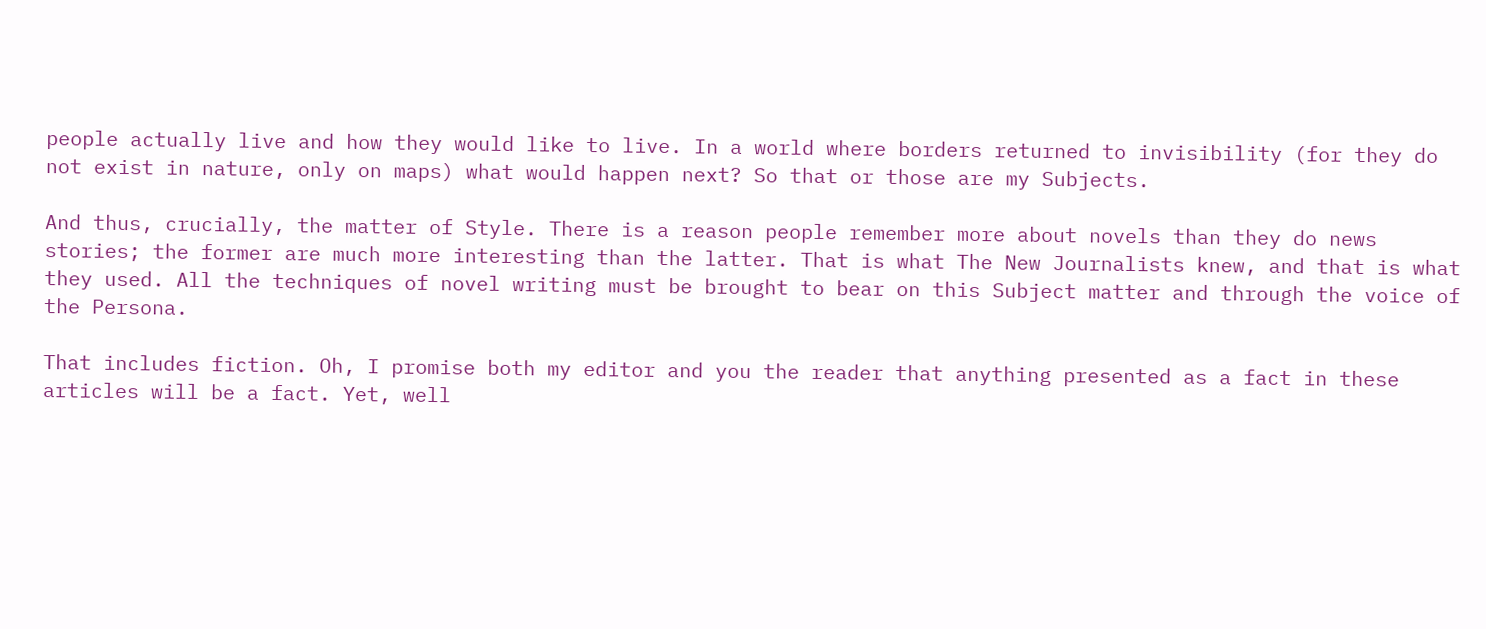people actually live and how they would like to live. In a world where borders returned to invisibility (for they do not exist in nature, only on maps) what would happen next? So that or those are my Subjects.

And thus, crucially, the matter of Style. There is a reason people remember more about novels than they do news stories; the former are much more interesting than the latter. That is what The New Journalists knew, and that is what they used. All the techniques of novel writing must be brought to bear on this Subject matter and through the voice of the Persona.

That includes fiction. Oh, I promise both my editor and you the reader that anything presented as a fact in these articles will be a fact. Yet, well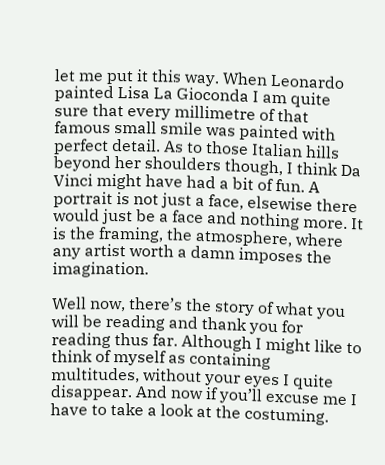let me put it this way. When Leonardo painted Lisa La Gioconda I am quite sure that every millimetre of that famous small smile was painted with perfect detail. As to those Italian hills beyond her shoulders though, I think Da Vinci might have had a bit of fun. A portrait is not just a face, elsewise there would just be a face and nothing more. It is the framing, the atmosphere, where any artist worth a damn imposes the imagination.

Well now, there’s the story of what you will be reading and thank you for reading thus far. Although I might like to think of myself as containing multitudes, without your eyes I quite disappear. And now if you’ll excuse me I have to take a look at the costuming.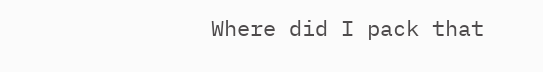Where did I pack that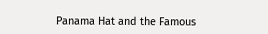Panama Hat and the Famous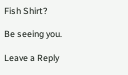Fish Shirt?

Be seeing you.

Leave a Reply